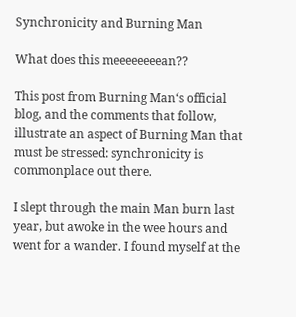Synchronicity and Burning Man

What does this meeeeeeeean??

This post from Burning Man‘s official blog, and the comments that follow, illustrate an aspect of Burning Man that must be stressed: synchronicity is commonplace out there.

I slept through the main Man burn last year, but awoke in the wee hours and went for a wander. I found myself at the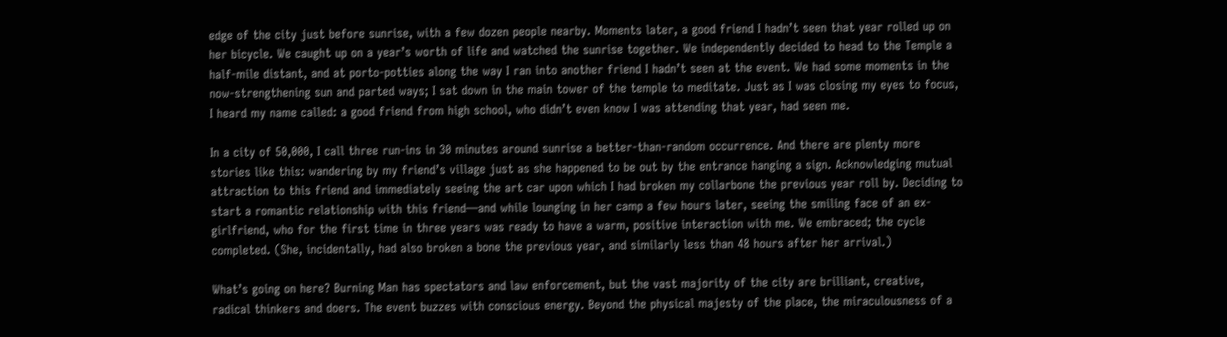edge of the city just before sunrise, with a few dozen people nearby. Moments later, a good friend I hadn’t seen that year rolled up on her bicycle. We caught up on a year’s worth of life and watched the sunrise together. We independently decided to head to the Temple a half-mile distant, and at porto-potties along the way I ran into another friend I hadn’t seen at the event. We had some moments in the now-strengthening sun and parted ways; I sat down in the main tower of the temple to meditate. Just as I was closing my eyes to focus, I heard my name called: a good friend from high school, who didn’t even know I was attending that year, had seen me.

In a city of 50,000, I call three run-ins in 30 minutes around sunrise a better-than-random occurrence. And there are plenty more stories like this: wandering by my friend’s village just as she happened to be out by the entrance hanging a sign. Acknowledging mutual attraction to this friend and immediately seeing the art car upon which I had broken my collarbone the previous year roll by. Deciding to start a romantic relationship with this friend—and while lounging in her camp a few hours later, seeing the smiling face of an ex-girlfriend, who for the first time in three years was ready to have a warm, positive interaction with me. We embraced; the cycle completed. (She, incidentally, had also broken a bone the previous year, and similarly less than 48 hours after her arrival.)

What’s going on here? Burning Man has spectators and law enforcement, but the vast majority of the city are brilliant, creative, radical thinkers and doers. The event buzzes with conscious energy. Beyond the physical majesty of the place, the miraculousness of a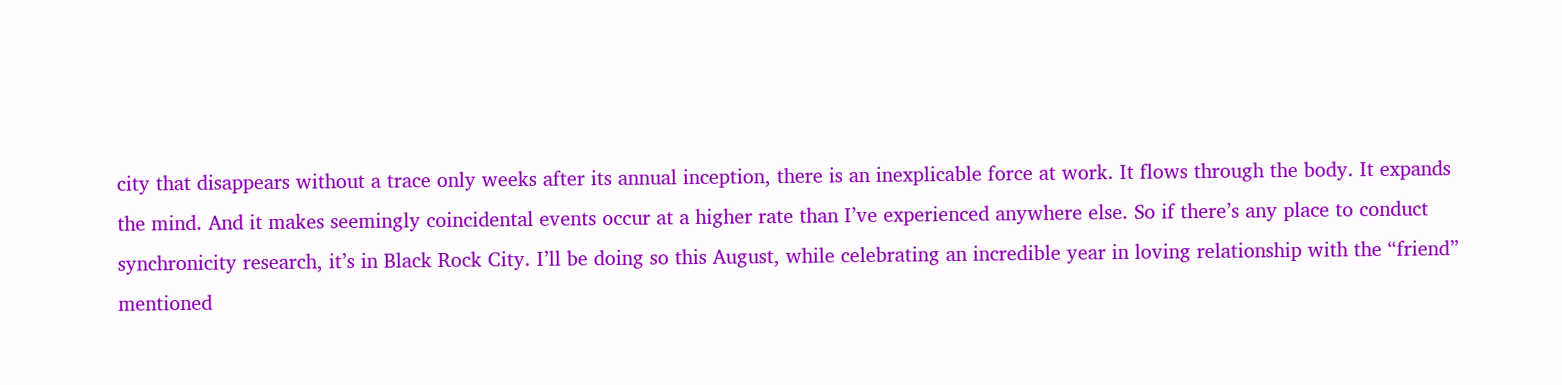city that disappears without a trace only weeks after its annual inception, there is an inexplicable force at work. It flows through the body. It expands the mind. And it makes seemingly coincidental events occur at a higher rate than I’ve experienced anywhere else. So if there’s any place to conduct synchronicity research, it’s in Black Rock City. I’ll be doing so this August, while celebrating an incredible year in loving relationship with the “friend” mentioned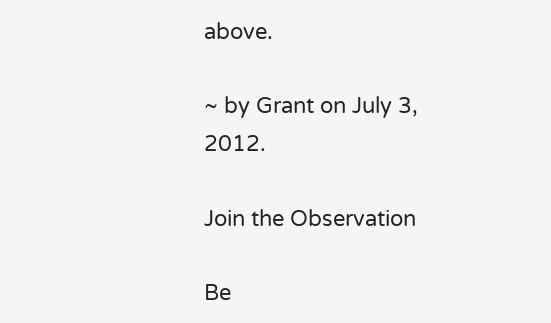above.

~ by Grant on July 3, 2012.

Join the Observation

Be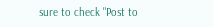sure to check "Post to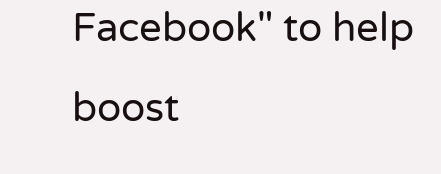Facebook" to help boost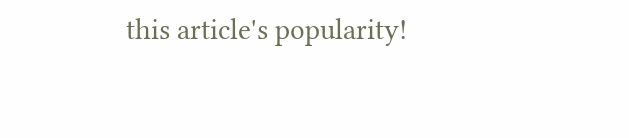this article's popularity!